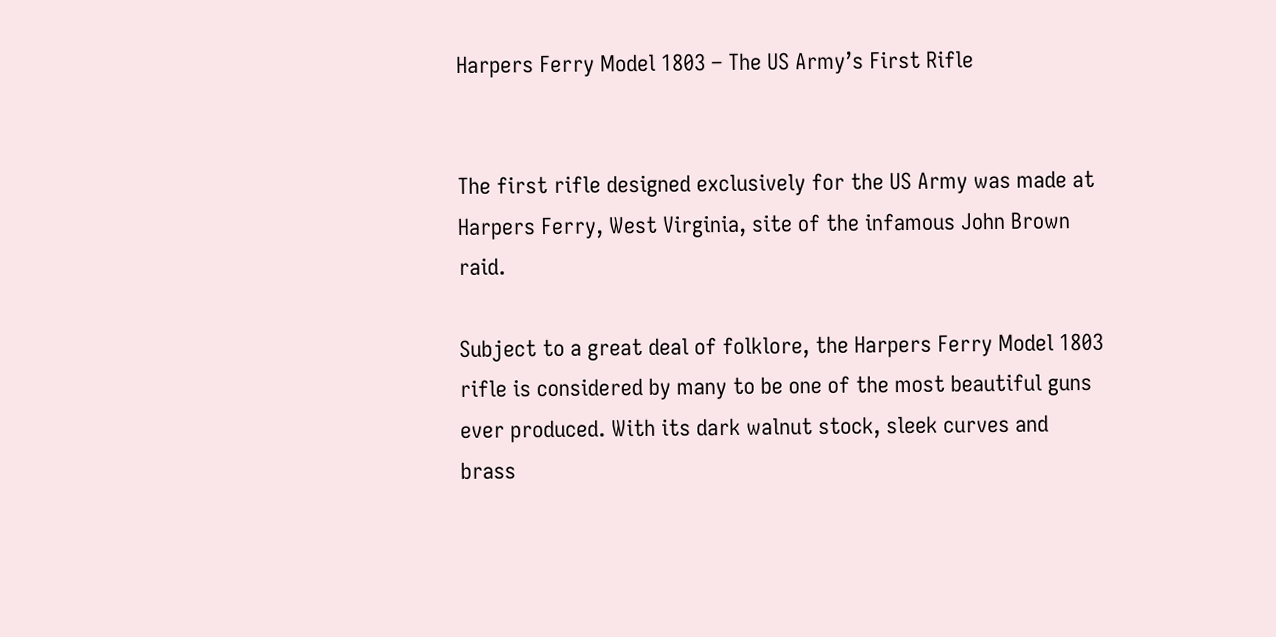Harpers Ferry Model 1803 – The US Army’s First Rifle


The first rifle designed exclusively for the US Army was made at Harpers Ferry, West Virginia, site of the infamous John Brown raid.

Subject to a great deal of folklore, the Harpers Ferry Model 1803 rifle is considered by many to be one of the most beautiful guns ever produced. With its dark walnut stock, sleek curves and brass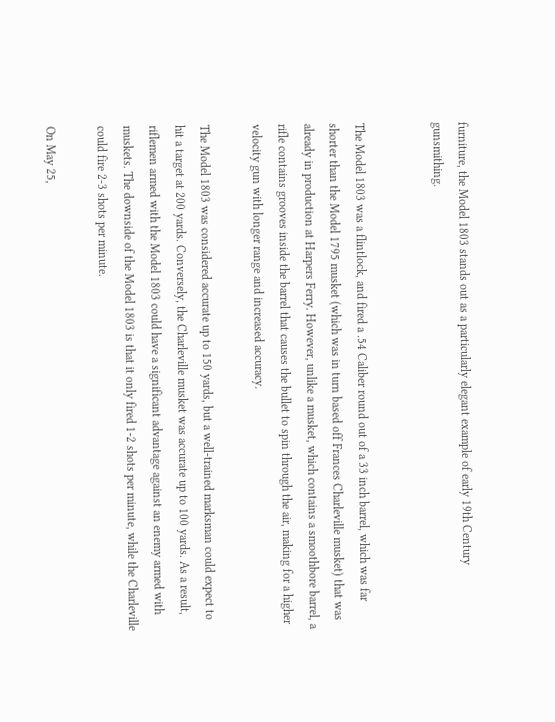furniture, the Model 1803 stands out as a particularly elegant example of early 19th Century gunsmithing.


The Model 1803 was a flintlock, and fired a .54 Caliber round out of a 33 inch barrel, which was far shorter than the Model 1795 musket (which was in turn based off Frances Charleville musket) that was already in production at Harpers Ferry. However, unlike a musket, which contains a smoothbore barrel, a rifle contains grooves inside the barrel that causes the bullet to spin through the air, making for a higher velocity gun with longer range and increased accuracy.

The Model 1803 was considered accurate up to 150 yards, but a well-trained marksman could expect to hit a target at 200 yards. Conversely, the Charleville musket was accurate up to 100 yards. As a result, riflemen armed with the Model 1803 could have a significant advantage against an enemy armed with muskets. The downside of the Model 1803 is that it only fired 1-2 shots per minute, while the Charleville could fire 2-3 shots per minute.

On May 25,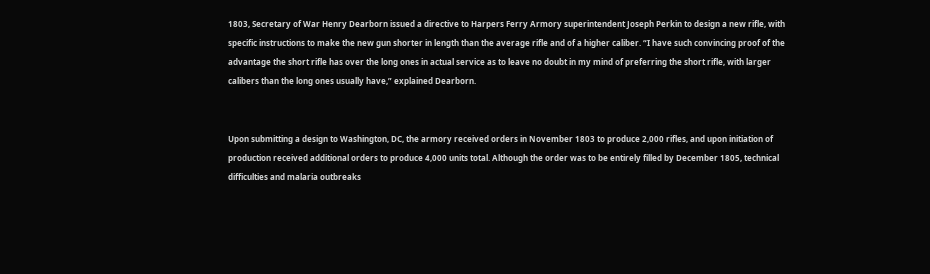1803, Secretary of War Henry Dearborn issued a directive to Harpers Ferry Armory superintendent Joseph Perkin to design a new rifle, with specific instructions to make the new gun shorter in length than the average rifle and of a higher caliber. “I have such convincing proof of the advantage the short rifle has over the long ones in actual service as to leave no doubt in my mind of preferring the short rifle, with larger calibers than the long ones usually have,” explained Dearborn.


Upon submitting a design to Washington, DC, the armory received orders in November 1803 to produce 2,000 rifles, and upon initiation of production received additional orders to produce 4,000 units total. Although the order was to be entirely filled by December 1805, technical difficulties and malaria outbreaks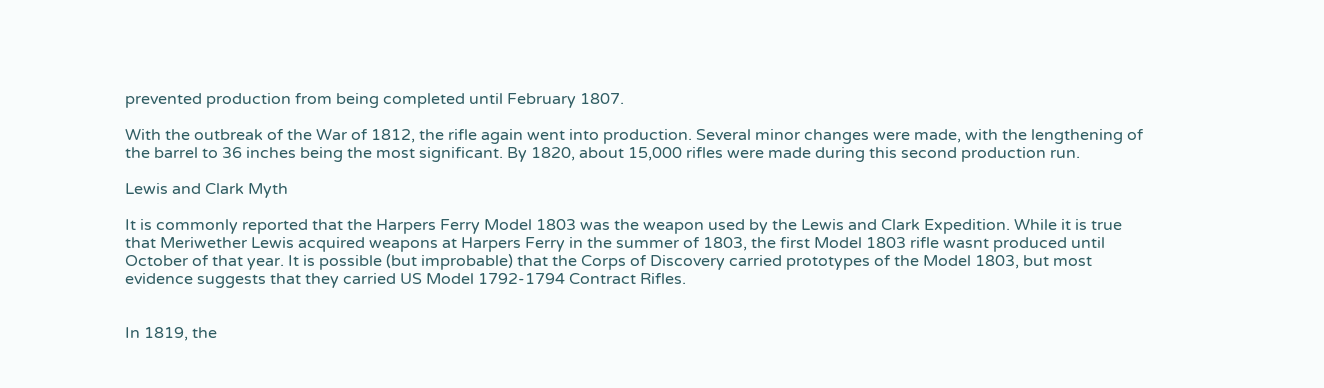prevented production from being completed until February 1807.

With the outbreak of the War of 1812, the rifle again went into production. Several minor changes were made, with the lengthening of the barrel to 36 inches being the most significant. By 1820, about 15,000 rifles were made during this second production run.

Lewis and Clark Myth

It is commonly reported that the Harpers Ferry Model 1803 was the weapon used by the Lewis and Clark Expedition. While it is true that Meriwether Lewis acquired weapons at Harpers Ferry in the summer of 1803, the first Model 1803 rifle wasnt produced until October of that year. It is possible (but improbable) that the Corps of Discovery carried prototypes of the Model 1803, but most evidence suggests that they carried US Model 1792-1794 Contract Rifles.


In 1819, the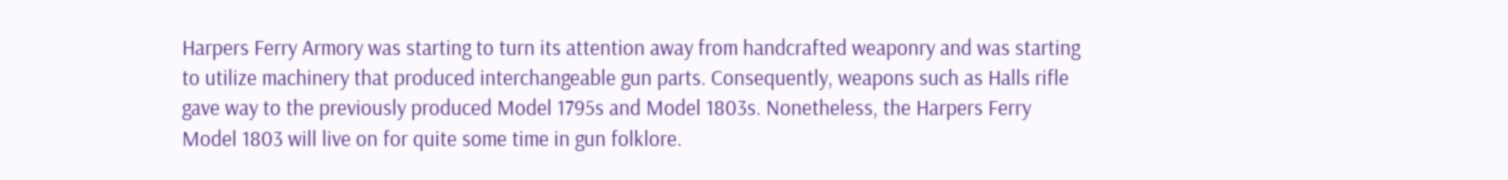Harpers Ferry Armory was starting to turn its attention away from handcrafted weaponry and was starting to utilize machinery that produced interchangeable gun parts. Consequently, weapons such as Halls rifle gave way to the previously produced Model 1795s and Model 1803s. Nonetheless, the Harpers Ferry Model 1803 will live on for quite some time in gun folklore.